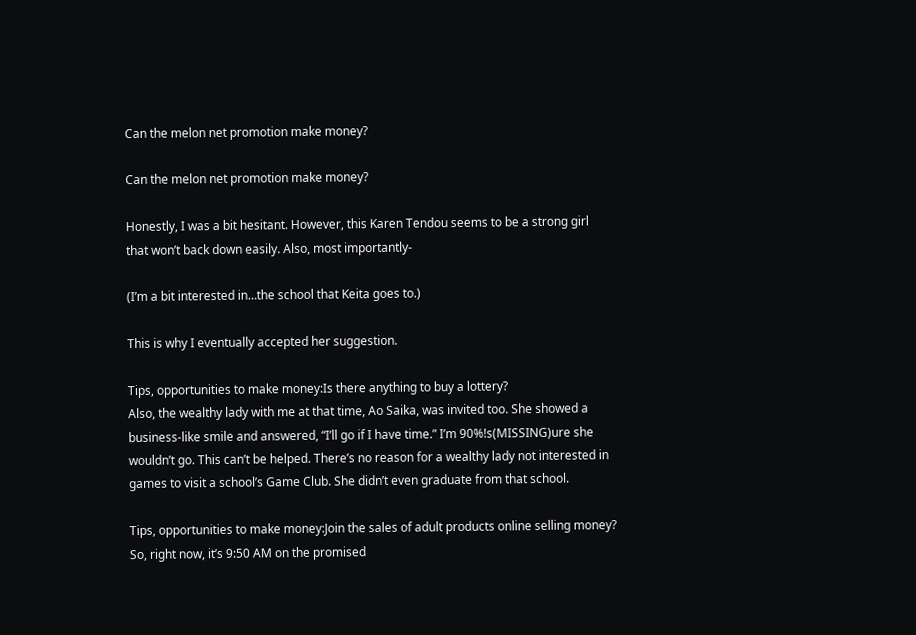Can the melon net promotion make money?

Can the melon net promotion make money?

Honestly, I was a bit hesitant. However, this Karen Tendou seems to be a strong girl that won’t back down easily. Also, most importantly-

(I’m a bit interested in…the school that Keita goes to.)

This is why I eventually accepted her suggestion.

Tips, opportunities to make money:Is there anything to buy a lottery?
Also, the wealthy lady with me at that time, Ao Saika, was invited too. She showed a business-like smile and answered, “I’ll go if I have time.” I’m 90%!s(MISSING)ure she wouldn’t go. This can’t be helped. There’s no reason for a wealthy lady not interested in games to visit a school’s Game Club. She didn’t even graduate from that school.

Tips, opportunities to make money:Join the sales of adult products online selling money?
So, right now, it’s 9:50 AM on the promised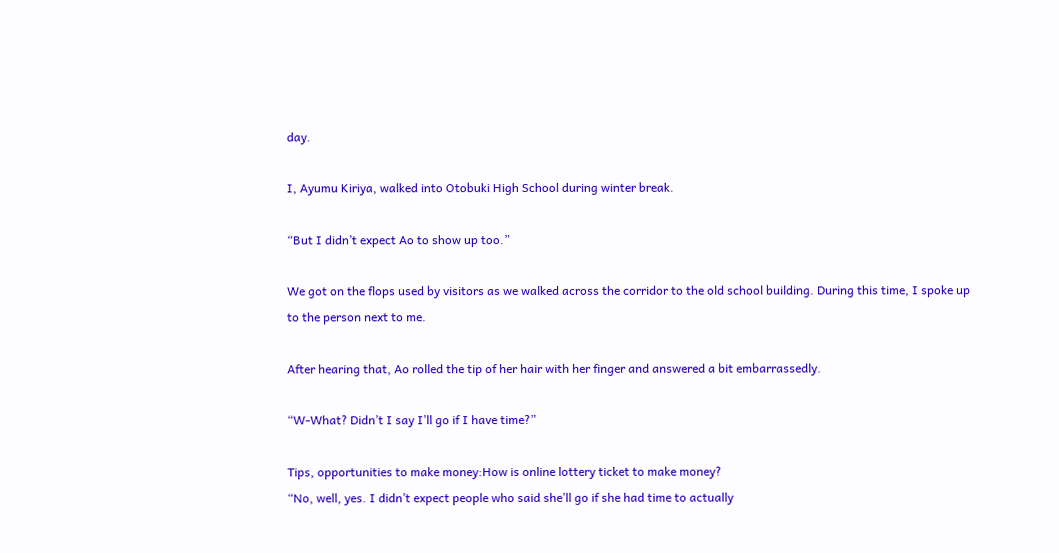day.

I, Ayumu Kiriya, walked into Otobuki High School during winter break.

“But I didn’t expect Ao to show up too.”

We got on the flops used by visitors as we walked across the corridor to the old school building. During this time, I spoke up to the person next to me.

After hearing that, Ao rolled the tip of her hair with her finger and answered a bit embarrassedly.

“W-What? Didn’t I say I’ll go if I have time?”

Tips, opportunities to make money:How is online lottery ticket to make money?
“No, well, yes. I didn’t expect people who said she’ll go if she had time to actually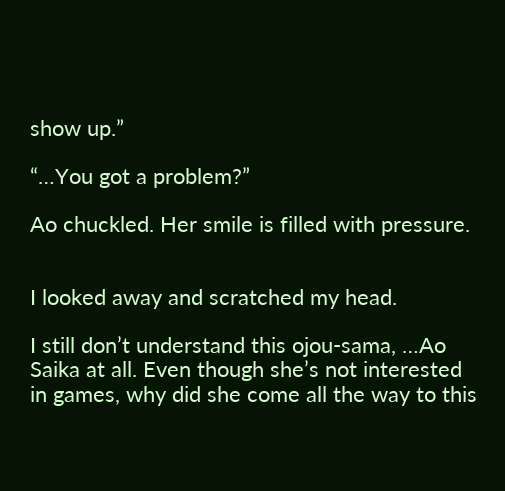show up.”

“…You got a problem?”

Ao chuckled. Her smile is filled with pressure.


I looked away and scratched my head.

I still don’t understand this ojou-sama, …Ao Saika at all. Even though she’s not interested in games, why did she come all the way to this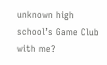unknown high school’s Game Club with me?